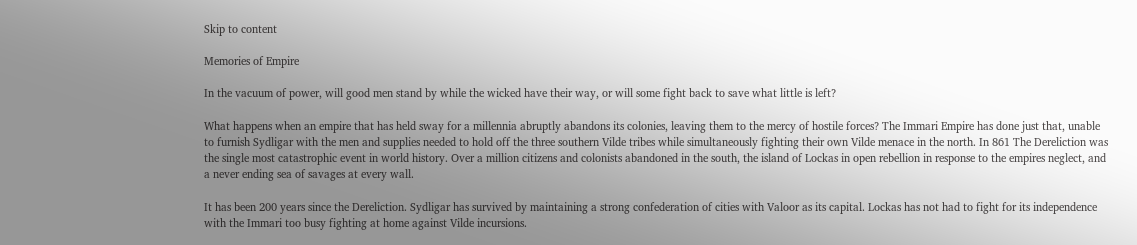Skip to content

Memories of Empire

In the vacuum of power, will good men stand by while the wicked have their way, or will some fight back to save what little is left?

What happens when an empire that has held sway for a millennia abruptly abandons its colonies, leaving them to the mercy of hostile forces? The Immari Empire has done just that, unable to furnish Sydligar with the men and supplies needed to hold off the three southern Vilde tribes while simultaneously fighting their own Vilde menace in the north. In 861 The Dereliction was the single most catastrophic event in world history. Over a million citizens and colonists abandoned in the south, the island of Lockas in open rebellion in response to the empires neglect, and a never ending sea of savages at every wall.

It has been 200 years since the Dereliction. Sydligar has survived by maintaining a strong confederation of cities with Valoor as its capital. Lockas has not had to fight for its independence with the Immari too busy fighting at home against Vilde incursions.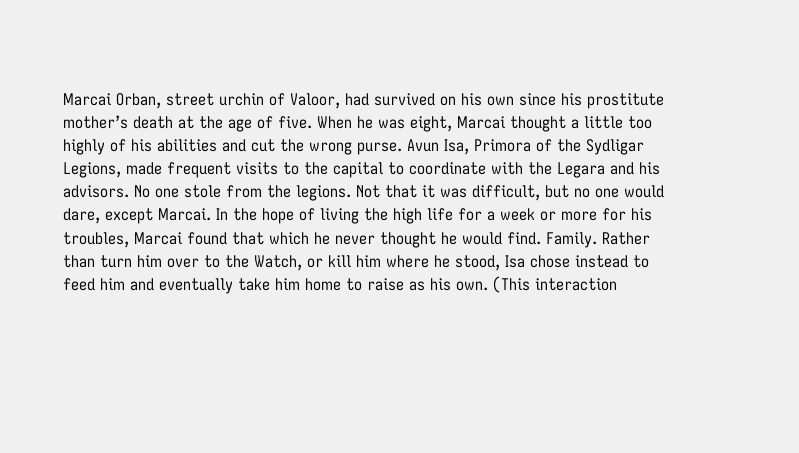Marcai Orban, street urchin of Valoor, had survived on his own since his prostitute mother’s death at the age of five. When he was eight, Marcai thought a little too highly of his abilities and cut the wrong purse. Avun Isa, Primora of the Sydligar Legions, made frequent visits to the capital to coordinate with the Legara and his advisors. No one stole from the legions. Not that it was difficult, but no one would dare, except Marcai. In the hope of living the high life for a week or more for his troubles, Marcai found that which he never thought he would find. Family. Rather than turn him over to the Watch, or kill him where he stood, Isa chose instead to feed him and eventually take him home to raise as his own. (This interaction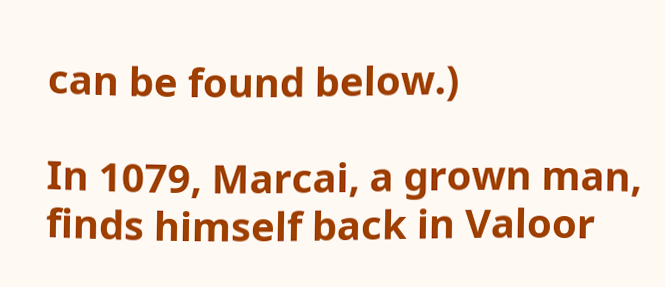can be found below.)

In 1079, Marcai, a grown man, finds himself back in Valoor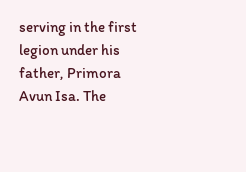serving in the first legion under his father, Primora Avun Isa. The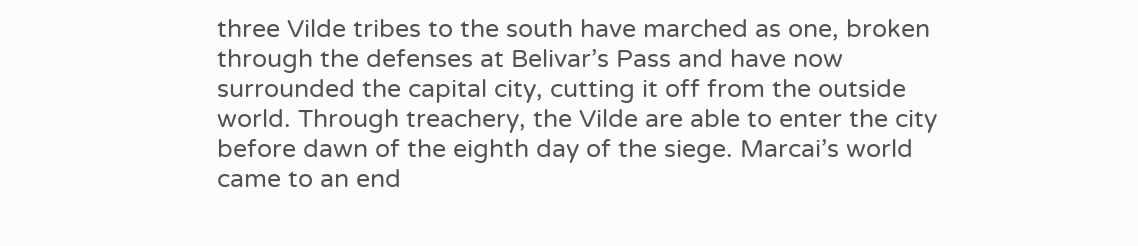three Vilde tribes to the south have marched as one, broken through the defenses at Belivar’s Pass and have now surrounded the capital city, cutting it off from the outside world. Through treachery, the Vilde are able to enter the city before dawn of the eighth day of the siege. Marcai’s world came to an end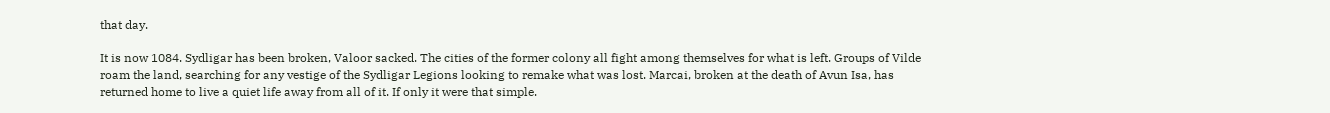that day.

It is now 1084. Sydligar has been broken, Valoor sacked. The cities of the former colony all fight among themselves for what is left. Groups of Vilde roam the land, searching for any vestige of the Sydligar Legions looking to remake what was lost. Marcai, broken at the death of Avun Isa, has returned home to live a quiet life away from all of it. If only it were that simple.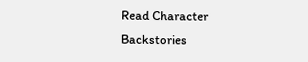Read Character Backstories